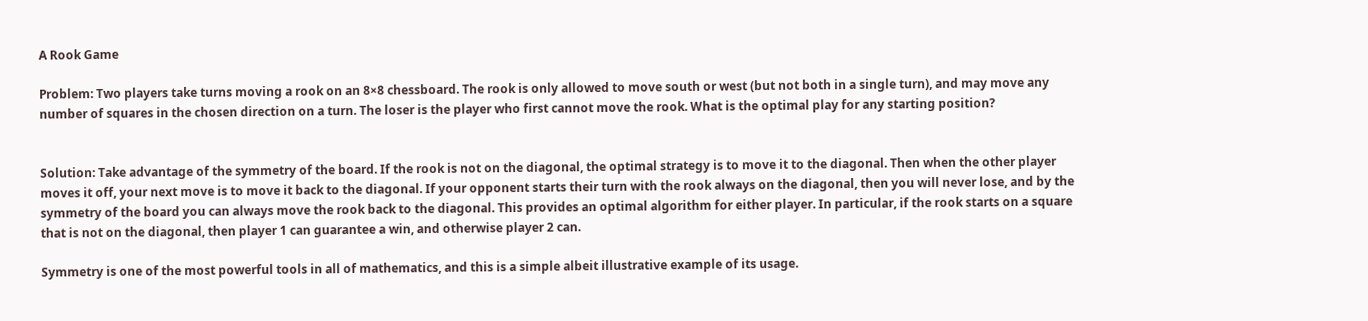A Rook Game

Problem: Two players take turns moving a rook on an 8×8 chessboard. The rook is only allowed to move south or west (but not both in a single turn), and may move any number of squares in the chosen direction on a turn. The loser is the player who first cannot move the rook. What is the optimal play for any starting position?


Solution: Take advantage of the symmetry of the board. If the rook is not on the diagonal, the optimal strategy is to move it to the diagonal. Then when the other player moves it off, your next move is to move it back to the diagonal. If your opponent starts their turn with the rook always on the diagonal, then you will never lose, and by the symmetry of the board you can always move the rook back to the diagonal. This provides an optimal algorithm for either player. In particular, if the rook starts on a square that is not on the diagonal, then player 1 can guarantee a win, and otherwise player 2 can.

Symmetry is one of the most powerful tools in all of mathematics, and this is a simple albeit illustrative example of its usage.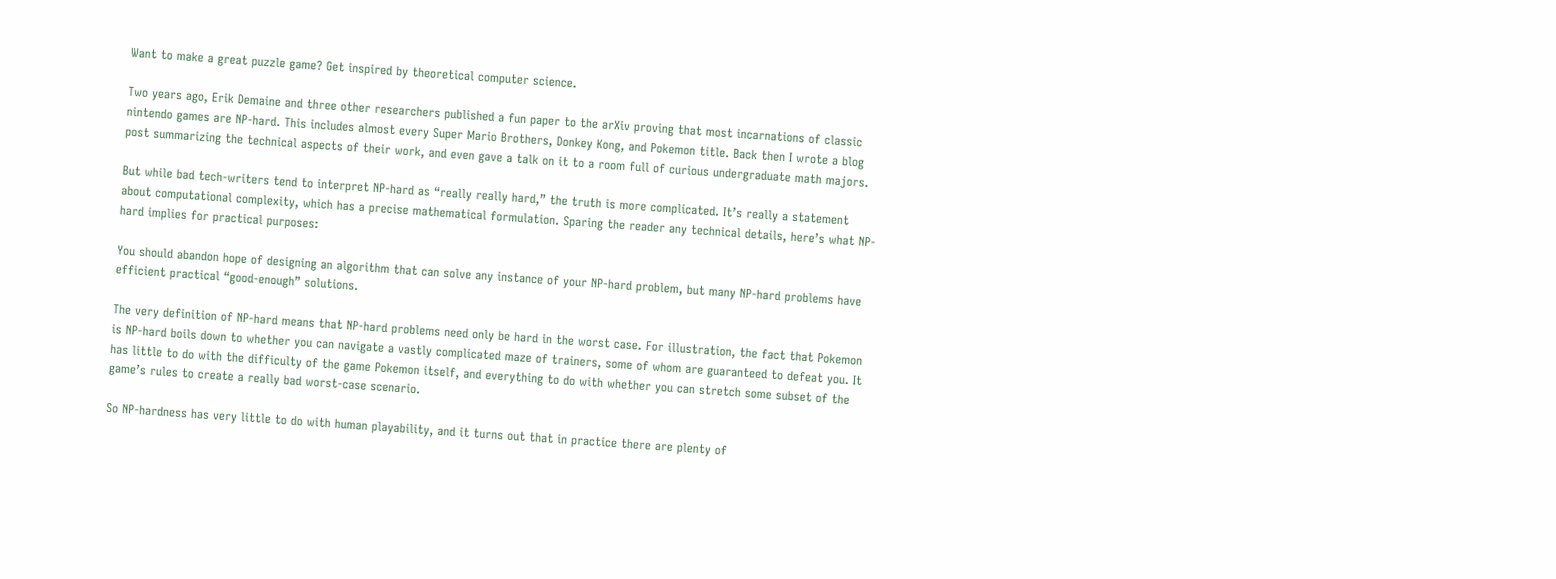Want to make a great puzzle game? Get inspired by theoretical computer science.

Two years ago, Erik Demaine and three other researchers published a fun paper to the arXiv proving that most incarnations of classic nintendo games are NP-hard. This includes almost every Super Mario Brothers, Donkey Kong, and Pokemon title. Back then I wrote a blog post summarizing the technical aspects of their work, and even gave a talk on it to a room full of curious undergraduate math majors.

But while bad tech-writers tend to interpret NP-hard as “really really hard,” the truth is more complicated. It’s really a statement about computational complexity, which has a precise mathematical formulation. Sparing the reader any technical details, here’s what NP-hard implies for practical purposes:

You should abandon hope of designing an algorithm that can solve any instance of your NP-hard problem, but many NP-hard problems have efficient practical “good-enough” solutions.

The very definition of NP-hard means that NP-hard problems need only be hard in the worst case. For illustration, the fact that Pokemon is NP-hard boils down to whether you can navigate a vastly complicated maze of trainers, some of whom are guaranteed to defeat you. It has little to do with the difficulty of the game Pokemon itself, and everything to do with whether you can stretch some subset of the game’s rules to create a really bad worst-case scenario.

So NP-hardness has very little to do with human playability, and it turns out that in practice there are plenty of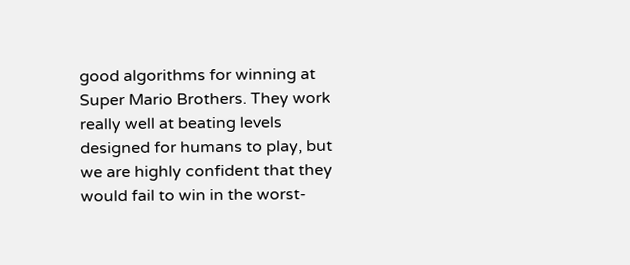good algorithms for winning at Super Mario Brothers. They work really well at beating levels designed for humans to play, but we are highly confident that they would fail to win in the worst-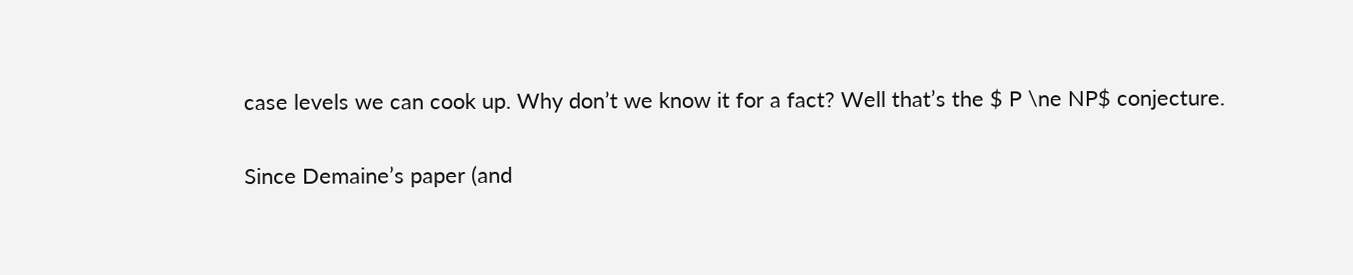case levels we can cook up. Why don’t we know it for a fact? Well that’s the $ P \ne NP$ conjecture.

Since Demaine’s paper (and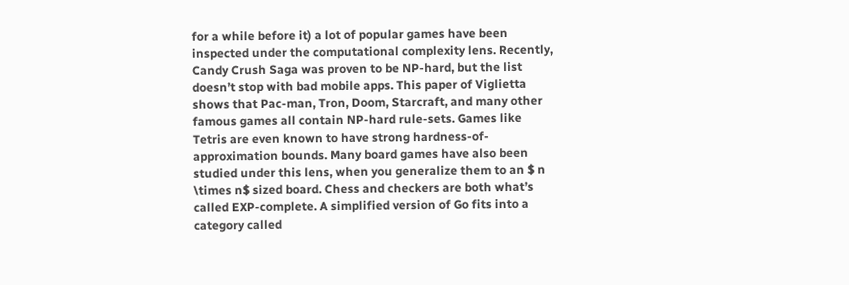for a while before it) a lot of popular games have been inspected under the computational complexity lens. Recently, Candy Crush Saga was proven to be NP-hard, but the list doesn’t stop with bad mobile apps. This paper of Viglietta shows that Pac-man, Tron, Doom, Starcraft, and many other famous games all contain NP-hard rule-sets. Games like Tetris are even known to have strong hardness-of-approximation bounds. Many board games have also been studied under this lens, when you generalize them to an $ n \times n$ sized board. Chess and checkers are both what’s called EXP-complete. A simplified version of Go fits into a category called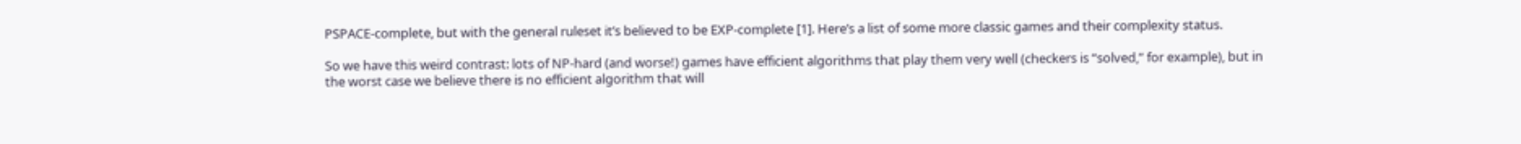PSPACE-complete, but with the general ruleset it’s believed to be EXP-complete [1]. Here’s a list of some more classic games and their complexity status.

So we have this weird contrast: lots of NP-hard (and worse!) games have efficient algorithms that play them very well (checkers is “solved,” for example), but in the worst case we believe there is no efficient algorithm that will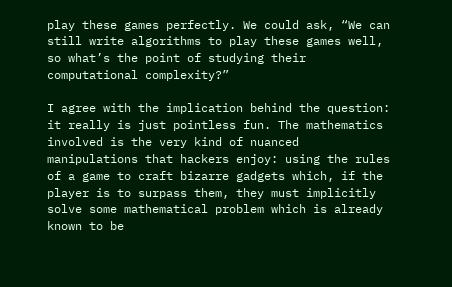play these games perfectly. We could ask, “We can still write algorithms to play these games well, so what’s the point of studying their computational complexity?”

I agree with the implication behind the question: it really is just pointless fun. The mathematics involved is the very kind of nuanced manipulations that hackers enjoy: using the rules of a game to craft bizarre gadgets which, if the player is to surpass them, they must implicitly solve some mathematical problem which is already known to be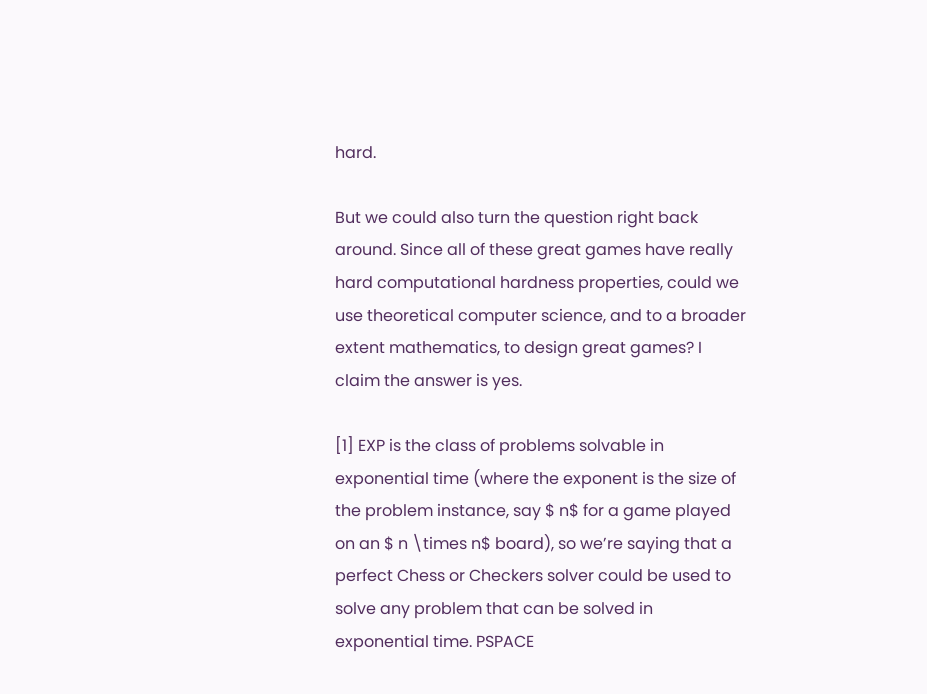hard.

But we could also turn the question right back around. Since all of these great games have really hard computational hardness properties, could we use theoretical computer science, and to a broader extent mathematics, to design great games? I claim the answer is yes.

[1] EXP is the class of problems solvable in exponential time (where the exponent is the size of the problem instance, say $ n$ for a game played on an $ n \times n$ board), so we’re saying that a perfect Chess or Checkers solver could be used to solve any problem that can be solved in exponential time. PSPACE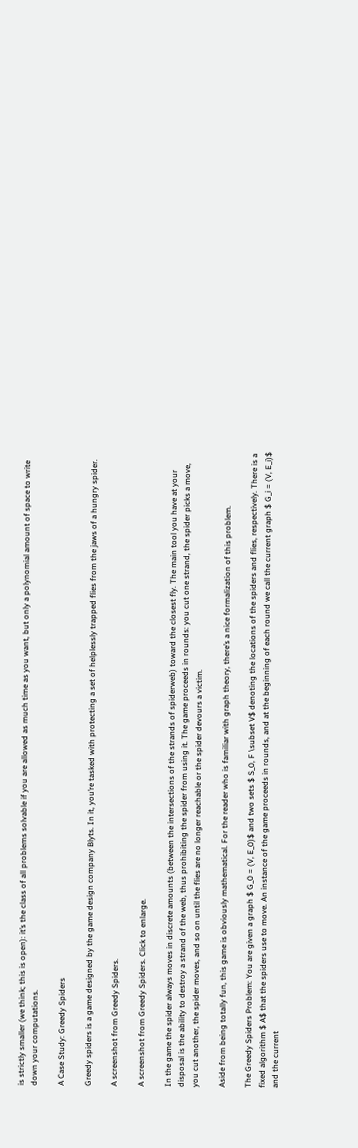is strictly smaller (we think; this is open): it’s the class of all problems solvable if you are allowed as much time as you want, but only a polynomial amount of space to write down your computations.

A Case Study: Greedy Spiders

Greedy spiders is a game designed by the game design company Blyts. In it, you’re tasked with protecting a set of helplessly trapped flies from the jaws of a hungry spider.

A screenshot from Greedy Spiders.

A screenshot from Greedy Spiders. Click to enlarge.

In the game the spider always moves in discrete amounts (between the intersections of the strands of spiderweb) toward the closest fly. The main tool you have at your disposal is the ability to destroy a strand of the web, thus prohibiting the spider from using it. The game proceeds in rounds: you cut one strand, the spider picks a move, you cut another, the spider moves, and so on until the flies are no longer reachable or the spider devours a victim.

Aside from being totally fun, this game is obviously mathematical. For the reader who is familiar with graph theory, there’s a nice formalization of this problem.

The Greedy Spiders Problem: You are given a graph $ G_0 = (V, E_0)$ and two sets $ S_0, F \subset V$ denoting the locations of the spiders and flies, respectively. There is a fixed algorithm $ A$ that the spiders use to move. An instance of the game proceeds in rounds, and at the beginning of each round we call the current graph $ G_i = (V, E_i)$ and the current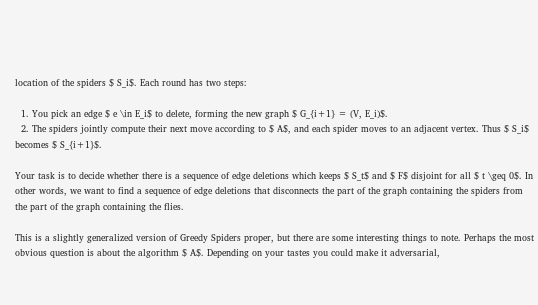location of the spiders $ S_i$. Each round has two steps:

  1. You pick an edge $ e \in E_i$ to delete, forming the new graph $ G_{i+1} = (V, E_i)$.
  2. The spiders jointly compute their next move according to $ A$, and each spider moves to an adjacent vertex. Thus $ S_i$ becomes $ S_{i+1}$.

Your task is to decide whether there is a sequence of edge deletions which keeps $ S_t$ and $ F$ disjoint for all $ t \geq 0$. In other words, we want to find a sequence of edge deletions that disconnects the part of the graph containing the spiders from the part of the graph containing the flies.

This is a slightly generalized version of Greedy Spiders proper, but there are some interesting things to note. Perhaps the most obvious question is about the algorithm $ A$. Depending on your tastes you could make it adversarial,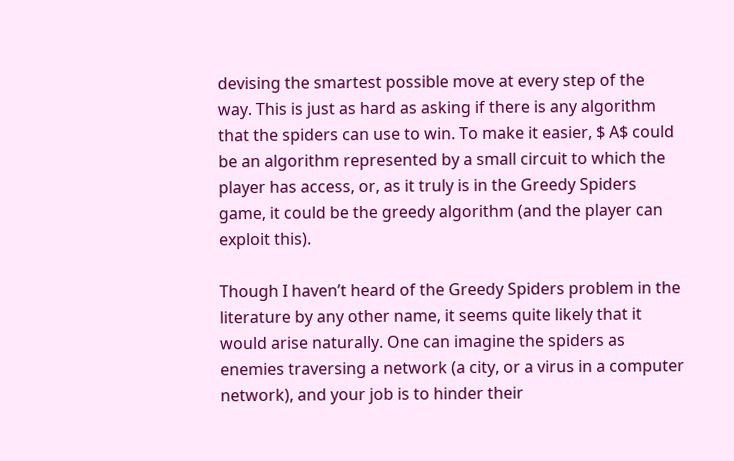devising the smartest possible move at every step of the way. This is just as hard as asking if there is any algorithm that the spiders can use to win. To make it easier, $ A$ could be an algorithm represented by a small circuit to which the player has access, or, as it truly is in the Greedy Spiders game, it could be the greedy algorithm (and the player can exploit this).

Though I haven’t heard of the Greedy Spiders problem in the literature by any other name, it seems quite likely that it would arise naturally. One can imagine the spiders as enemies traversing a network (a city, or a virus in a computer network), and your job is to hinder their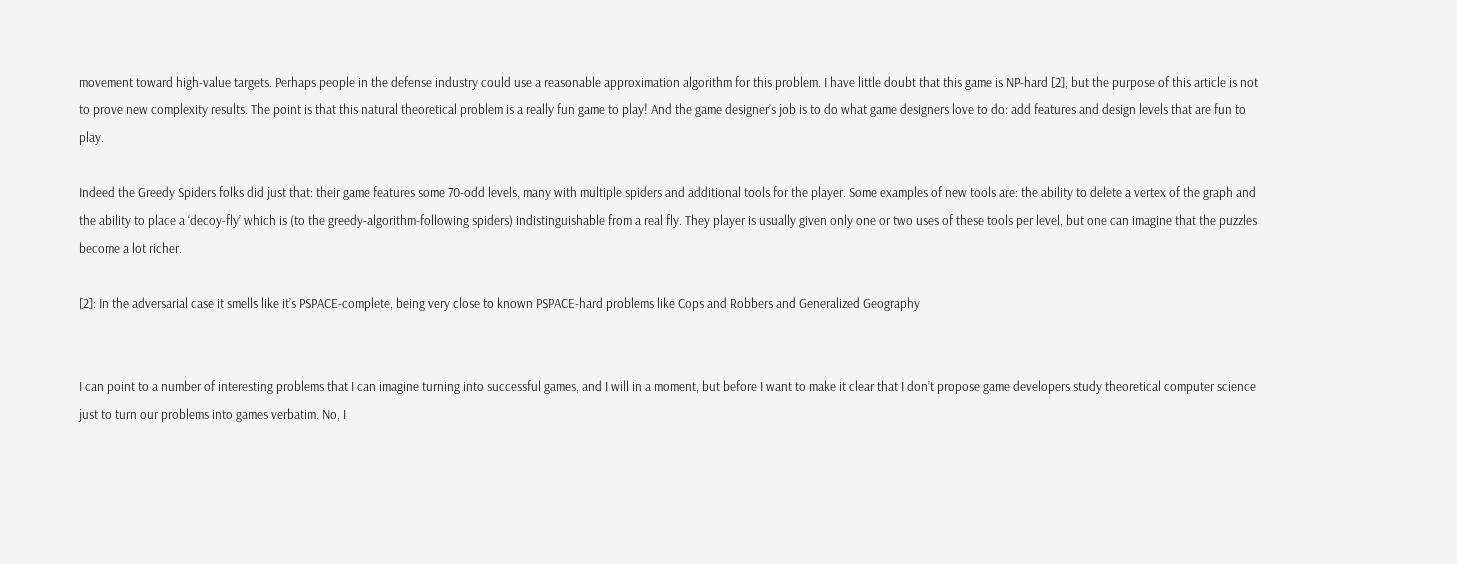movement toward high-value targets. Perhaps people in the defense industry could use a reasonable approximation algorithm for this problem. I have little doubt that this game is NP-hard [2], but the purpose of this article is not to prove new complexity results. The point is that this natural theoretical problem is a really fun game to play! And the game designer’s job is to do what game designers love to do: add features and design levels that are fun to play.

Indeed the Greedy Spiders folks did just that: their game features some 70-odd levels, many with multiple spiders and additional tools for the player. Some examples of new tools are: the ability to delete a vertex of the graph and the ability to place a ‘decoy-fly’ which is (to the greedy-algorithm-following spiders) indistinguishable from a real fly. They player is usually given only one or two uses of these tools per level, but one can imagine that the puzzles become a lot richer.

[2]: In the adversarial case it smells like it’s PSPACE-complete, being very close to known PSPACE-hard problems like Cops and Robbers and Generalized Geography


I can point to a number of interesting problems that I can imagine turning into successful games, and I will in a moment, but before I want to make it clear that I don’t propose game developers study theoretical computer science just to turn our problems into games verbatim. No, I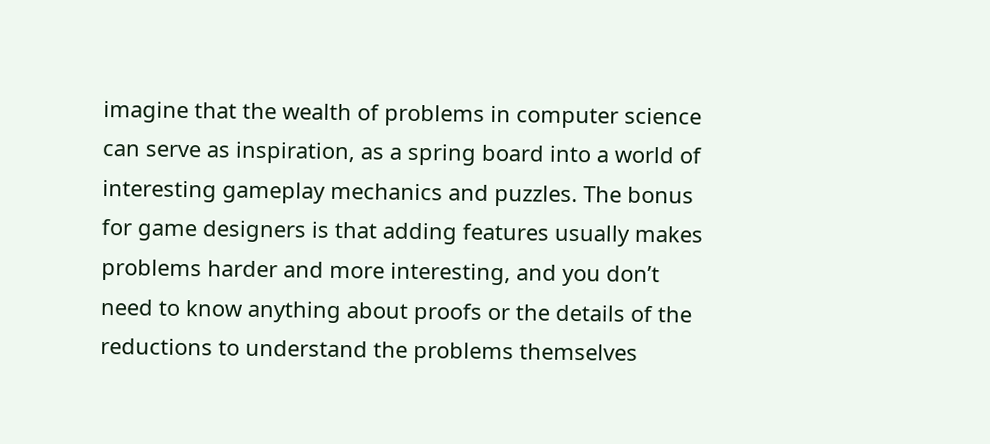imagine that the wealth of problems in computer science can serve as inspiration, as a spring board into a world of interesting gameplay mechanics and puzzles. The bonus for game designers is that adding features usually makes problems harder and more interesting, and you don’t need to know anything about proofs or the details of the reductions to understand the problems themselves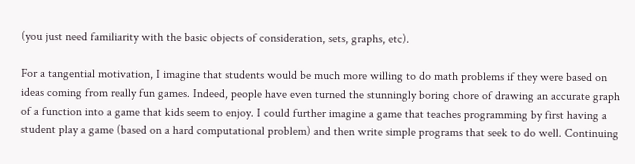(you just need familiarity with the basic objects of consideration, sets, graphs, etc).

For a tangential motivation, I imagine that students would be much more willing to do math problems if they were based on ideas coming from really fun games. Indeed, people have even turned the stunningly boring chore of drawing an accurate graph of a function into a game that kids seem to enjoy. I could further imagine a game that teaches programming by first having a student play a game (based on a hard computational problem) and then write simple programs that seek to do well. Continuing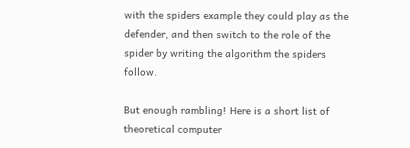with the spiders example they could play as the defender, and then switch to the role of the spider by writing the algorithm the spiders follow.

But enough rambling! Here is a short list of theoretical computer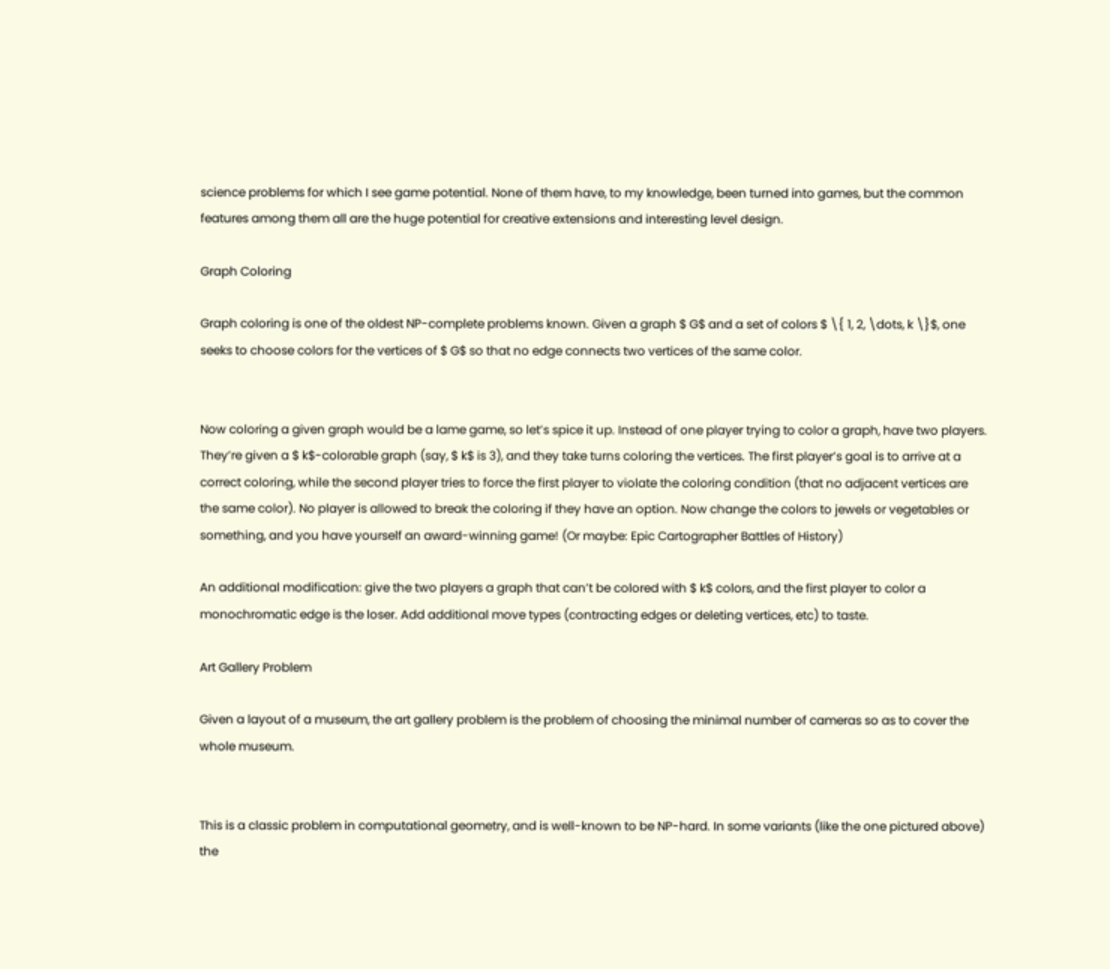science problems for which I see game potential. None of them have, to my knowledge, been turned into games, but the common features among them all are the huge potential for creative extensions and interesting level design.

Graph Coloring

Graph coloring is one of the oldest NP-complete problems known. Given a graph $ G$ and a set of colors $ \{ 1, 2, \dots, k \}$, one seeks to choose colors for the vertices of $ G$ so that no edge connects two vertices of the same color.


Now coloring a given graph would be a lame game, so let’s spice it up. Instead of one player trying to color a graph, have two players. They’re given a $ k$-colorable graph (say, $ k$ is 3), and they take turns coloring the vertices. The first player’s goal is to arrive at a correct coloring, while the second player tries to force the first player to violate the coloring condition (that no adjacent vertices are the same color). No player is allowed to break the coloring if they have an option. Now change the colors to jewels or vegetables or something, and you have yourself an award-winning game! (Or maybe: Epic Cartographer Battles of History)

An additional modification: give the two players a graph that can’t be colored with $ k$ colors, and the first player to color a monochromatic edge is the loser. Add additional move types (contracting edges or deleting vertices, etc) to taste.

Art Gallery Problem

Given a layout of a museum, the art gallery problem is the problem of choosing the minimal number of cameras so as to cover the whole museum.


This is a classic problem in computational geometry, and is well-known to be NP-hard. In some variants (like the one pictured above) the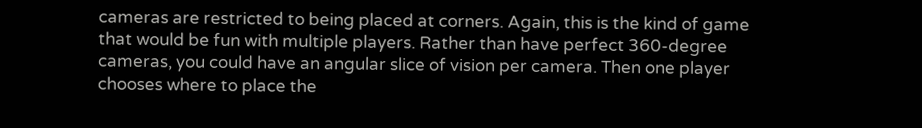cameras are restricted to being placed at corners. Again, this is the kind of game that would be fun with multiple players. Rather than have perfect 360-degree cameras, you could have an angular slice of vision per camera. Then one player chooses where to place the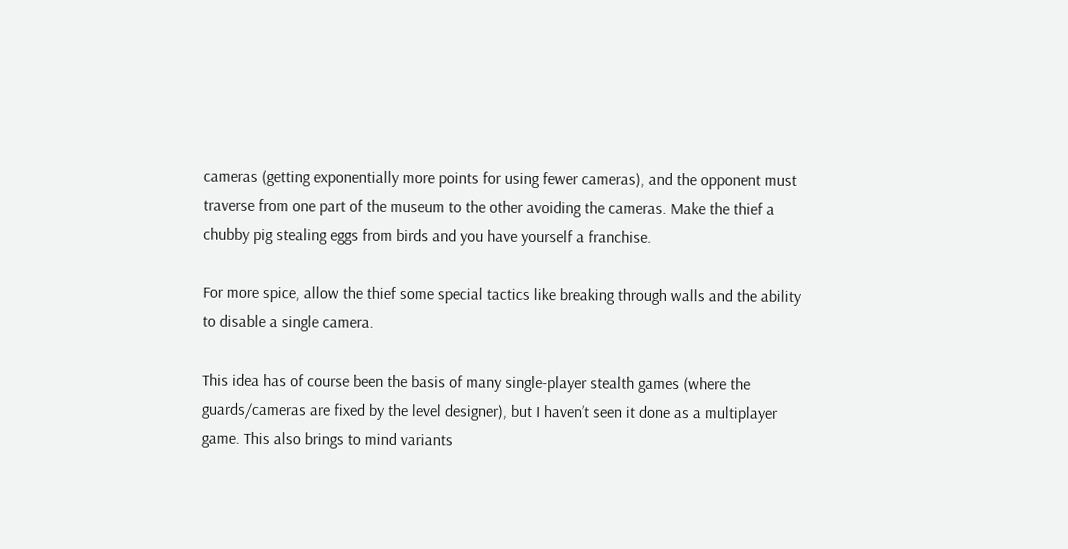cameras (getting exponentially more points for using fewer cameras), and the opponent must traverse from one part of the museum to the other avoiding the cameras. Make the thief a chubby pig stealing eggs from birds and you have yourself a franchise.

For more spice, allow the thief some special tactics like breaking through walls and the ability to disable a single camera.

This idea has of course been the basis of many single-player stealth games (where the guards/cameras are fixed by the level designer), but I haven’t seen it done as a multiplayer game. This also brings to mind variants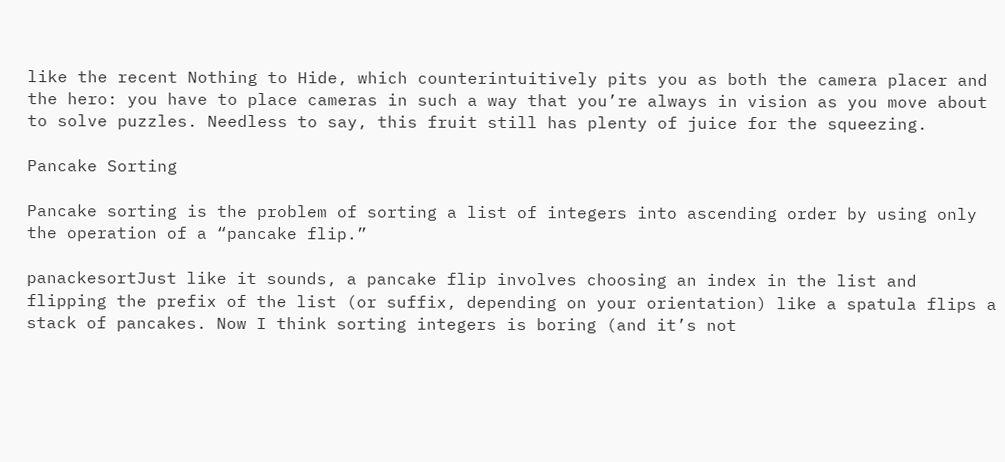like the recent Nothing to Hide, which counterintuitively pits you as both the camera placer and the hero: you have to place cameras in such a way that you’re always in vision as you move about to solve puzzles. Needless to say, this fruit still has plenty of juice for the squeezing.

Pancake Sorting

Pancake sorting is the problem of sorting a list of integers into ascending order by using only the operation of a “pancake flip.”

panackesortJust like it sounds, a pancake flip involves choosing an index in the list and flipping the prefix of the list (or suffix, depending on your orientation) like a spatula flips a stack of pancakes. Now I think sorting integers is boring (and it’s not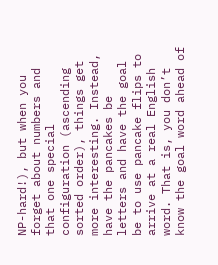NP-hard!), but when you forget about numbers and that one special configuration (ascending sorted order), things get more interesting. Instead, have the pancakes be letters and have the goal be to use pancake flips to arrive at a real English word. That is, you don’t know the goal word ahead of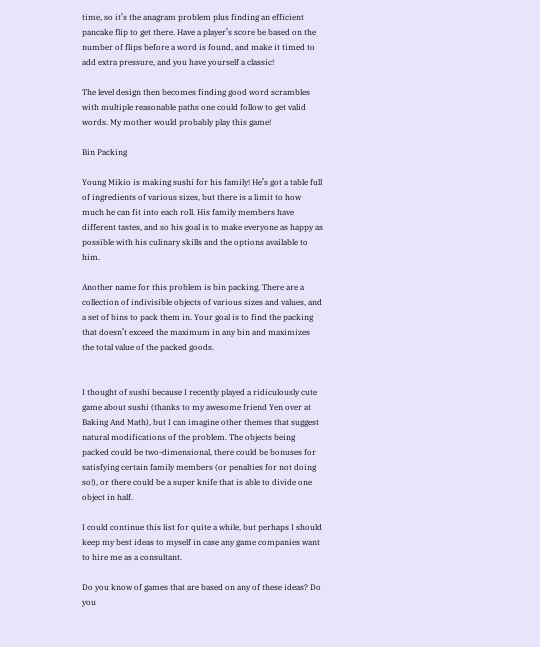time, so it’s the anagram problem plus finding an efficient pancake flip to get there. Have a player’s score be based on the number of flips before a word is found, and make it timed to add extra pressure, and you have yourself a classic!

The level design then becomes finding good word scrambles with multiple reasonable paths one could follow to get valid words. My mother would probably play this game!

Bin Packing

Young Mikio is making sushi for his family! He’s got a table full of ingredients of various sizes, but there is a limit to how much he can fit into each roll. His family members have different tastes, and so his goal is to make everyone as happy as possible with his culinary skills and the options available to him.

Another name for this problem is bin packing. There are a collection of indivisible objects of various sizes and values, and a set of bins to pack them in. Your goal is to find the packing that doesn’t exceed the maximum in any bin and maximizes the total value of the packed goods.


I thought of sushi because I recently played a ridiculously cute game about sushi (thanks to my awesome friend Yen over at Baking And Math), but I can imagine other themes that suggest natural modifications of the problem. The objects being packed could be two-dimensional, there could be bonuses for satisfying certain family members (or penalties for not doing so!), or there could be a super knife that is able to divide one object in half.

I could continue this list for quite a while, but perhaps I should keep my best ideas to myself in case any game companies want to hire me as a consultant.

Do you know of games that are based on any of these ideas? Do you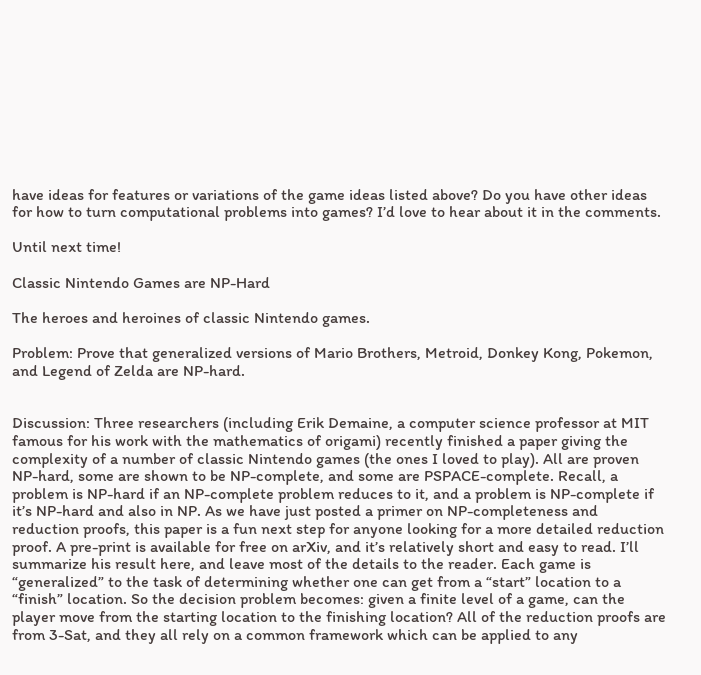have ideas for features or variations of the game ideas listed above? Do you have other ideas for how to turn computational problems into games? I’d love to hear about it in the comments.

Until next time!

Classic Nintendo Games are NP-Hard

The heroes and heroines of classic Nintendo games.

Problem: Prove that generalized versions of Mario Brothers, Metroid, Donkey Kong, Pokemon, and Legend of Zelda are NP-hard.


Discussion: Three researchers (including Erik Demaine, a computer science professor at MIT famous for his work with the mathematics of origami) recently finished a paper giving the complexity of a number of classic Nintendo games (the ones I loved to play). All are proven NP-hard, some are shown to be NP-complete, and some are PSPACE-complete. Recall, a problem is NP-hard if an NP-complete problem reduces to it, and a problem is NP-complete if it’s NP-hard and also in NP. As we have just posted a primer on NP-completeness and reduction proofs, this paper is a fun next step for anyone looking for a more detailed reduction proof. A pre-print is available for free on arXiv, and it’s relatively short and easy to read. I’ll summarize his result here, and leave most of the details to the reader. Each game is “generalized” to the task of determining whether one can get from a “start” location to a “finish” location. So the decision problem becomes: given a finite level of a game, can the player move from the starting location to the finishing location? All of the reduction proofs are from 3-Sat, and they all rely on a common framework which can be applied to any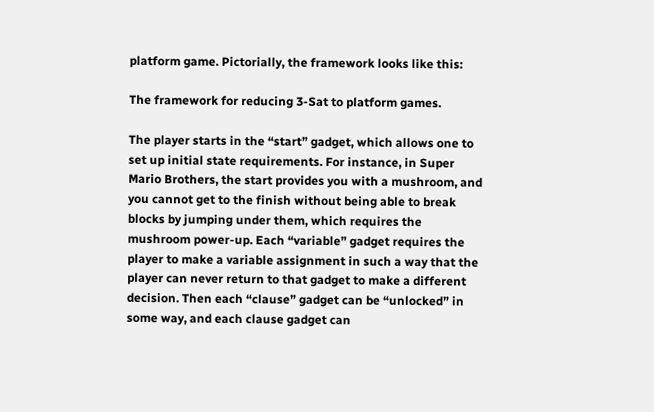platform game. Pictorially, the framework looks like this:

The framework for reducing 3-Sat to platform games.

The player starts in the “start” gadget, which allows one to set up initial state requirements. For instance, in Super Mario Brothers, the start provides you with a mushroom, and you cannot get to the finish without being able to break blocks by jumping under them, which requires the mushroom power-up. Each “variable” gadget requires the player to make a variable assignment in such a way that the player can never return to that gadget to make a different decision. Then each “clause” gadget can be “unlocked” in some way, and each clause gadget can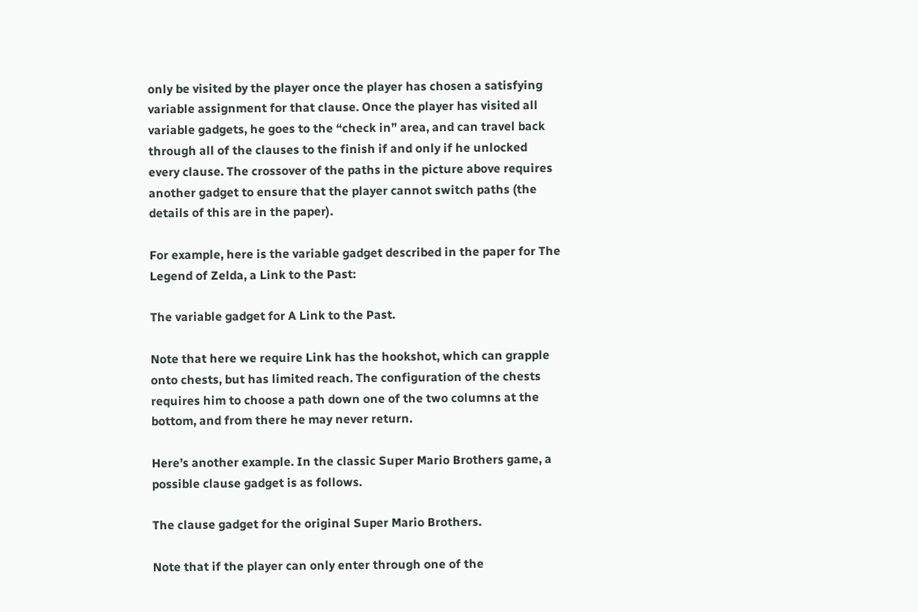only be visited by the player once the player has chosen a satisfying variable assignment for that clause. Once the player has visited all variable gadgets, he goes to the “check in” area, and can travel back through all of the clauses to the finish if and only if he unlocked every clause. The crossover of the paths in the picture above requires another gadget to ensure that the player cannot switch paths (the details of this are in the paper).

For example, here is the variable gadget described in the paper for The Legend of Zelda, a Link to the Past:

The variable gadget for A Link to the Past.

Note that here we require Link has the hookshot, which can grapple onto chests, but has limited reach. The configuration of the chests requires him to choose a path down one of the two columns at the bottom, and from there he may never return.

Here’s another example. In the classic Super Mario Brothers game, a possible clause gadget is as follows.

The clause gadget for the original Super Mario Brothers.

Note that if the player can only enter through one of the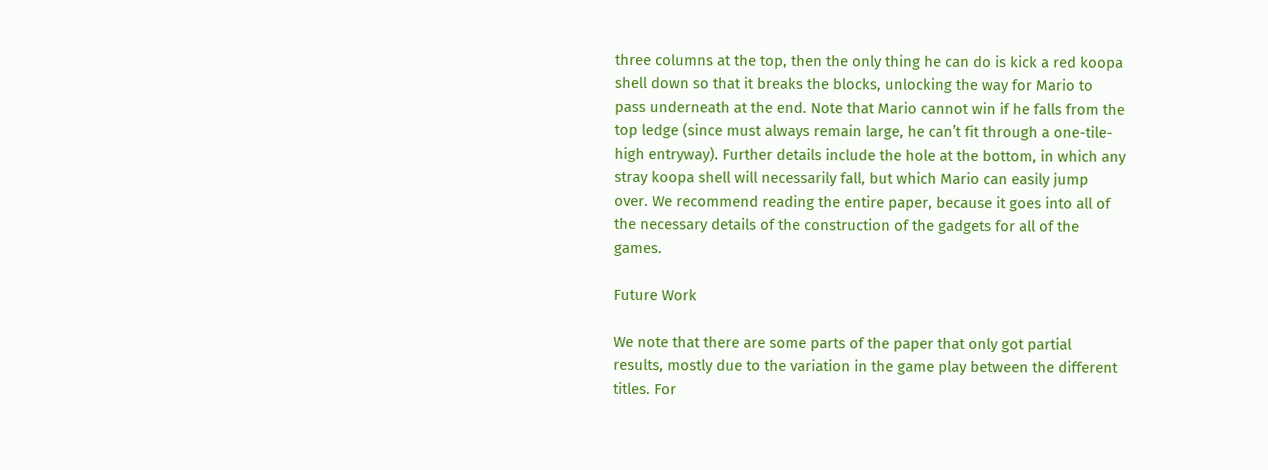three columns at the top, then the only thing he can do is kick a red koopa shell down so that it breaks the blocks, unlocking the way for Mario to pass underneath at the end. Note that Mario cannot win if he falls from the top ledge (since must always remain large, he can’t fit through a one-tile-high entryway). Further details include the hole at the bottom, in which any stray koopa shell will necessarily fall, but which Mario can easily jump over. We recommend reading the entire paper, because it goes into all of the necessary details of the construction of the gadgets for all of the games.

Future Work

We note that there are some parts of the paper that only got partial results, mostly due to the variation in the game play between the different titles. For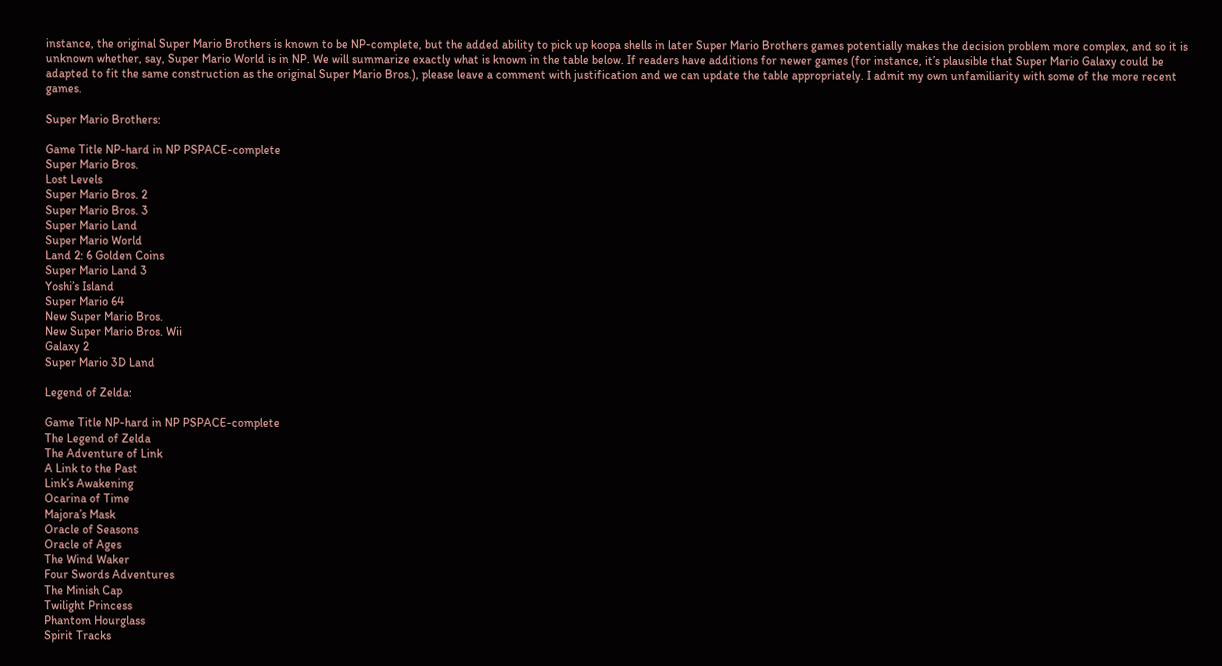instance, the original Super Mario Brothers is known to be NP-complete, but the added ability to pick up koopa shells in later Super Mario Brothers games potentially makes the decision problem more complex, and so it is unknown whether, say, Super Mario World is in NP. We will summarize exactly what is known in the table below. If readers have additions for newer games (for instance, it’s plausible that Super Mario Galaxy could be adapted to fit the same construction as the original Super Mario Bros.), please leave a comment with justification and we can update the table appropriately. I admit my own unfamiliarity with some of the more recent games.

Super Mario Brothers:

Game Title NP-hard in NP PSPACE-complete
Super Mario Bros.
Lost Levels
Super Mario Bros. 2
Super Mario Bros. 3
Super Mario Land
Super Mario World
Land 2: 6 Golden Coins
Super Mario Land 3
Yoshi’s Island
Super Mario 64
New Super Mario Bros.
New Super Mario Bros. Wii
Galaxy 2
Super Mario 3D Land

Legend of Zelda:

Game Title NP-hard in NP PSPACE-complete
The Legend of Zelda
The Adventure of Link
A Link to the Past
Link’s Awakening
Ocarina of Time
Majora’s Mask
Oracle of Seasons
Oracle of Ages
The Wind Waker
Four Swords Adventures
The Minish Cap
Twilight Princess
Phantom Hourglass
Spirit Tracks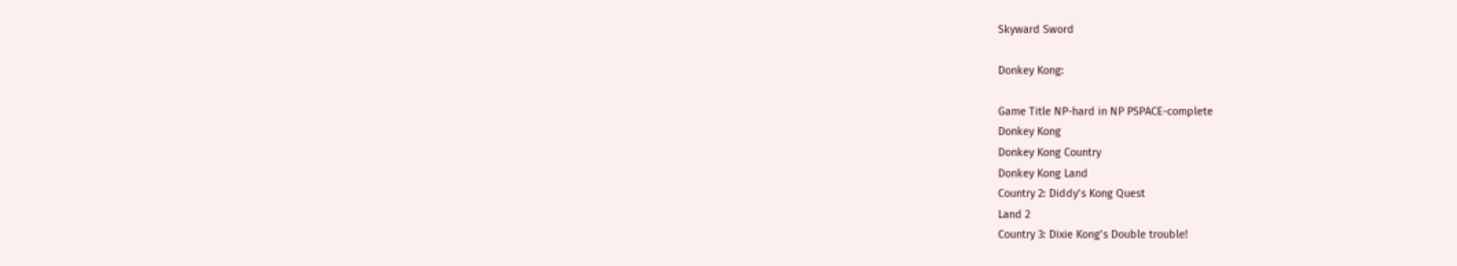Skyward Sword

Donkey Kong:

Game Title NP-hard in NP PSPACE-complete
Donkey Kong
Donkey Kong Country
Donkey Kong Land
Country 2: Diddy’s Kong Quest
Land 2
Country 3: Dixie Kong’s Double trouble!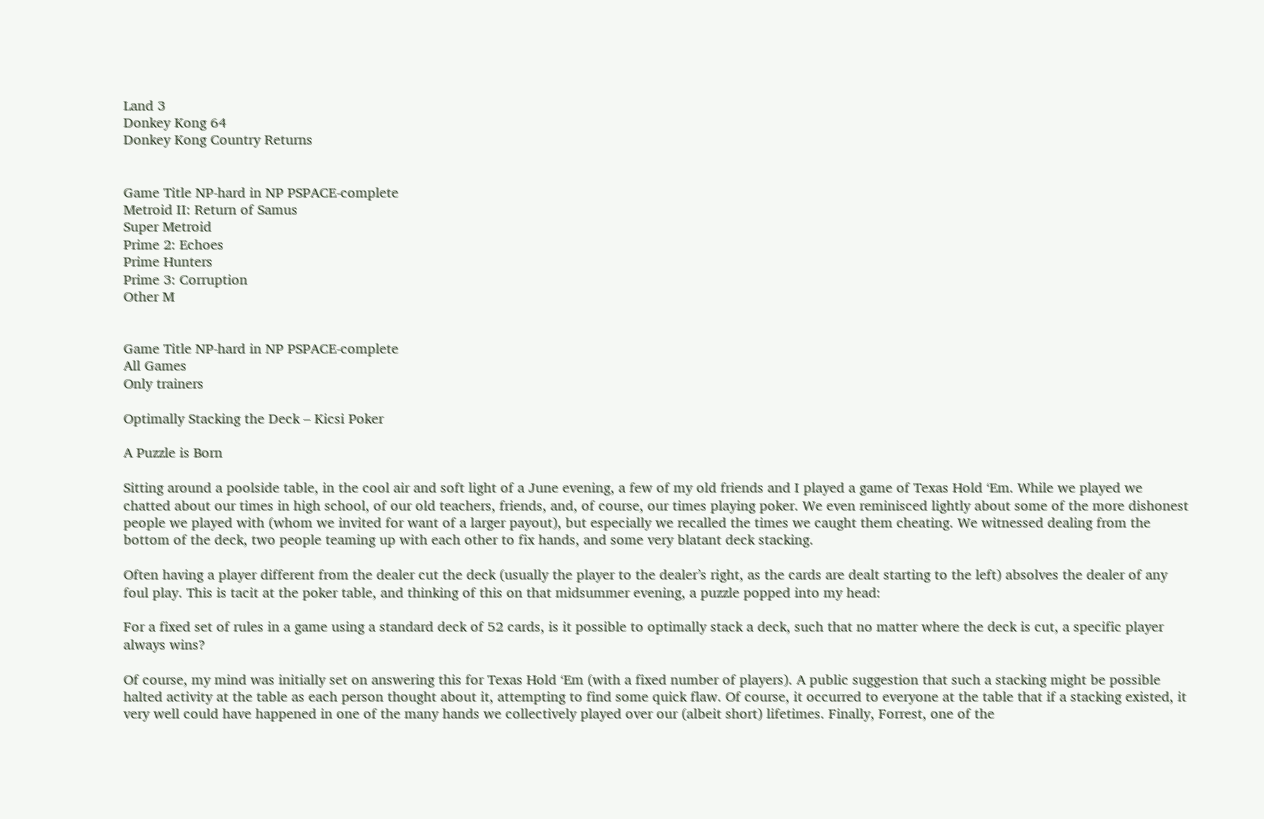Land 3
Donkey Kong 64
Donkey Kong Country Returns


Game Title NP-hard in NP PSPACE-complete
Metroid II: Return of Samus
Super Metroid
Prime 2: Echoes
Prime Hunters
Prime 3: Corruption
Other M


Game Title NP-hard in NP PSPACE-complete
All Games
Only trainers

Optimally Stacking the Deck – Kicsi Poker

A Puzzle is Born

Sitting around a poolside table, in the cool air and soft light of a June evening, a few of my old friends and I played a game of Texas Hold ‘Em. While we played we chatted about our times in high school, of our old teachers, friends, and, of course, our times playing poker. We even reminisced lightly about some of the more dishonest people we played with (whom we invited for want of a larger payout), but especially we recalled the times we caught them cheating. We witnessed dealing from the bottom of the deck, two people teaming up with each other to fix hands, and some very blatant deck stacking.

Often having a player different from the dealer cut the deck (usually the player to the dealer’s right, as the cards are dealt starting to the left) absolves the dealer of any foul play. This is tacit at the poker table, and thinking of this on that midsummer evening, a puzzle popped into my head:

For a fixed set of rules in a game using a standard deck of 52 cards, is it possible to optimally stack a deck, such that no matter where the deck is cut, a specific player always wins?

Of course, my mind was initially set on answering this for Texas Hold ‘Em (with a fixed number of players). A public suggestion that such a stacking might be possible halted activity at the table as each person thought about it, attempting to find some quick flaw. Of course, it occurred to everyone at the table that if a stacking existed, it very well could have happened in one of the many hands we collectively played over our (albeit short) lifetimes. Finally, Forrest, one of the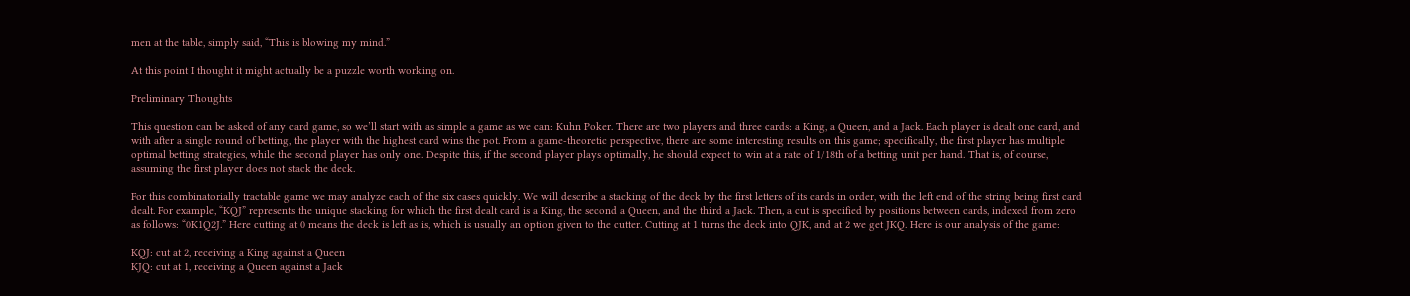men at the table, simply said, “This is blowing my mind.”

At this point I thought it might actually be a puzzle worth working on.

Preliminary Thoughts

This question can be asked of any card game, so we’ll start with as simple a game as we can: Kuhn Poker. There are two players and three cards: a King, a Queen, and a Jack. Each player is dealt one card, and with after a single round of betting, the player with the highest card wins the pot. From a game-theoretic perspective, there are some interesting results on this game; specifically, the first player has multiple optimal betting strategies, while the second player has only one. Despite this, if the second player plays optimally, he should expect to win at a rate of 1/18th of a betting unit per hand. That is, of course, assuming the first player does not stack the deck.

For this combinatorially tractable game we may analyze each of the six cases quickly. We will describe a stacking of the deck by the first letters of its cards in order, with the left end of the string being first card dealt. For example, “KQJ” represents the unique stacking for which the first dealt card is a King, the second a Queen, and the third a Jack. Then, a cut is specified by positions between cards, indexed from zero as follows: “0K1Q2J.” Here cutting at 0 means the deck is left as is, which is usually an option given to the cutter. Cutting at 1 turns the deck into QJK, and at 2 we get JKQ. Here is our analysis of the game:

KQJ: cut at 2, receiving a King against a Queen
KJQ: cut at 1, receiving a Queen against a Jack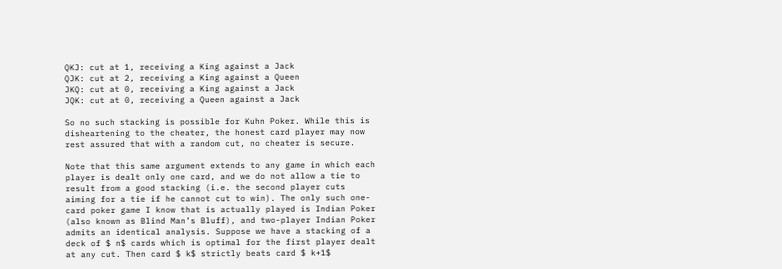QKJ: cut at 1, receiving a King against a Jack
QJK: cut at 2, receiving a King against a Queen
JKQ: cut at 0, receiving a King against a Jack
JQK: cut at 0, receiving a Queen against a Jack

So no such stacking is possible for Kuhn Poker. While this is disheartening to the cheater, the honest card player may now rest assured that with a random cut, no cheater is secure.

Note that this same argument extends to any game in which each player is dealt only one card, and we do not allow a tie to result from a good stacking (i.e. the second player cuts aiming for a tie if he cannot cut to win). The only such one-card poker game I know that is actually played is Indian Poker (also known as Blind Man’s Bluff), and two-player Indian Poker admits an identical analysis. Suppose we have a stacking of a deck of $ n$ cards which is optimal for the first player dealt at any cut. Then card $ k$ strictly beats card $ k+1$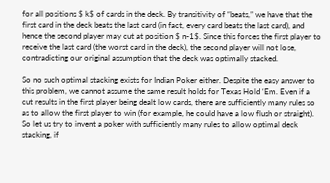for all positions $ k$ of cards in the deck. By transitivity of “beats,” we have that the first card in the deck beats the last card (in fact, every card beats the last card), and hence the second player may cut at position $ n-1$. Since this forces the first player to receive the last card (the worst card in the deck), the second player will not lose, contradicting our original assumption that the deck was optimally stacked.

So no such optimal stacking exists for Indian Poker either. Despite the easy answer to this problem, we cannot assume the same result holds for Texas Hold ‘Em. Even if a cut results in the first player being dealt low cards, there are sufficiently many rules so as to allow the first player to win (for example, he could have a low flush or straight). So let us try to invent a poker with sufficiently many rules to allow optimal deck stacking, if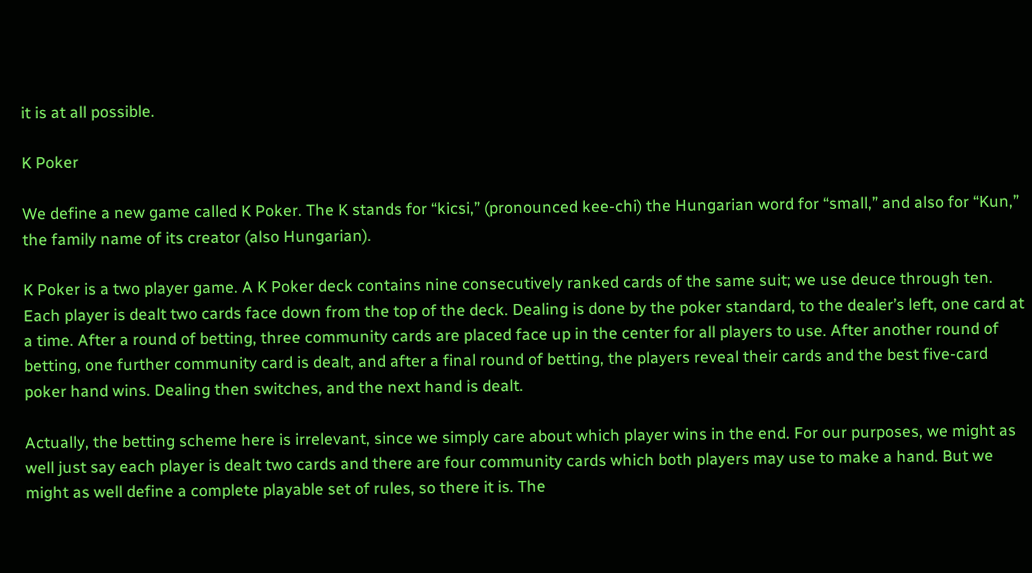it is at all possible.

K Poker

We define a new game called K Poker. The K stands for “kicsi,” (pronounced kee-chi) the Hungarian word for “small,” and also for “Kun,” the family name of its creator (also Hungarian).

K Poker is a two player game. A K Poker deck contains nine consecutively ranked cards of the same suit; we use deuce through ten. Each player is dealt two cards face down from the top of the deck. Dealing is done by the poker standard, to the dealer’s left, one card at a time. After a round of betting, three community cards are placed face up in the center for all players to use. After another round of betting, one further community card is dealt, and after a final round of betting, the players reveal their cards and the best five-card poker hand wins. Dealing then switches, and the next hand is dealt.

Actually, the betting scheme here is irrelevant, since we simply care about which player wins in the end. For our purposes, we might as well just say each player is dealt two cards and there are four community cards which both players may use to make a hand. But we might as well define a complete playable set of rules, so there it is. The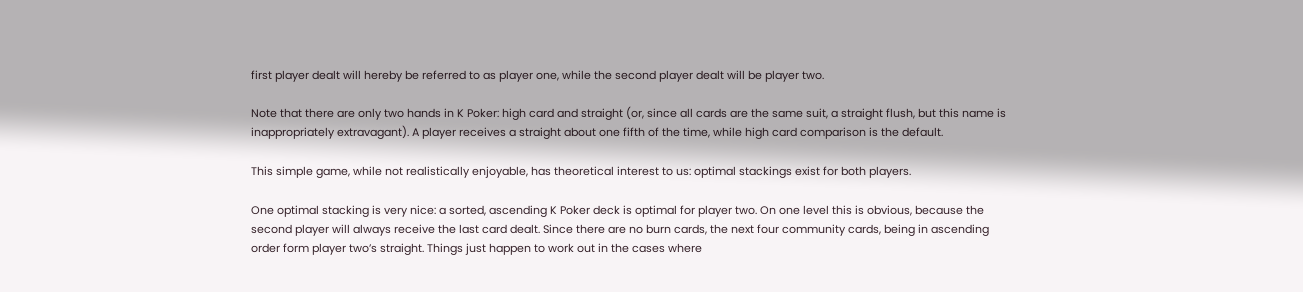first player dealt will hereby be referred to as player one, while the second player dealt will be player two.

Note that there are only two hands in K Poker: high card and straight (or, since all cards are the same suit, a straight flush, but this name is inappropriately extravagant). A player receives a straight about one fifth of the time, while high card comparison is the default.

This simple game, while not realistically enjoyable, has theoretical interest to us: optimal stackings exist for both players.

One optimal stacking is very nice: a sorted, ascending K Poker deck is optimal for player two. On one level this is obvious, because the second player will always receive the last card dealt. Since there are no burn cards, the next four community cards, being in ascending order form player two’s straight. Things just happen to work out in the cases where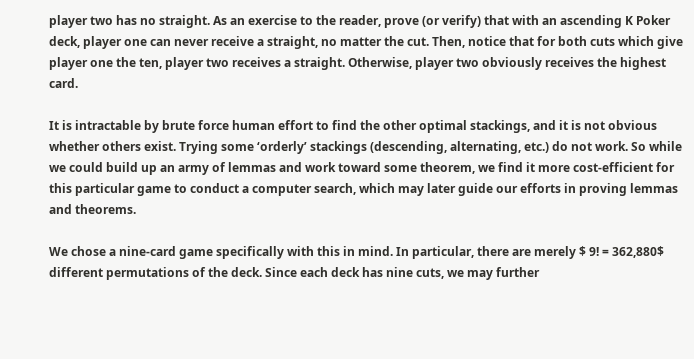player two has no straight. As an exercise to the reader, prove (or verify) that with an ascending K Poker deck, player one can never receive a straight, no matter the cut. Then, notice that for both cuts which give player one the ten, player two receives a straight. Otherwise, player two obviously receives the highest card.

It is intractable by brute force human effort to find the other optimal stackings, and it is not obvious whether others exist. Trying some ‘orderly’ stackings (descending, alternating, etc.) do not work. So while we could build up an army of lemmas and work toward some theorem, we find it more cost-efficient for this particular game to conduct a computer search, which may later guide our efforts in proving lemmas and theorems.

We chose a nine-card game specifically with this in mind. In particular, there are merely $ 9! = 362,880$ different permutations of the deck. Since each deck has nine cuts, we may further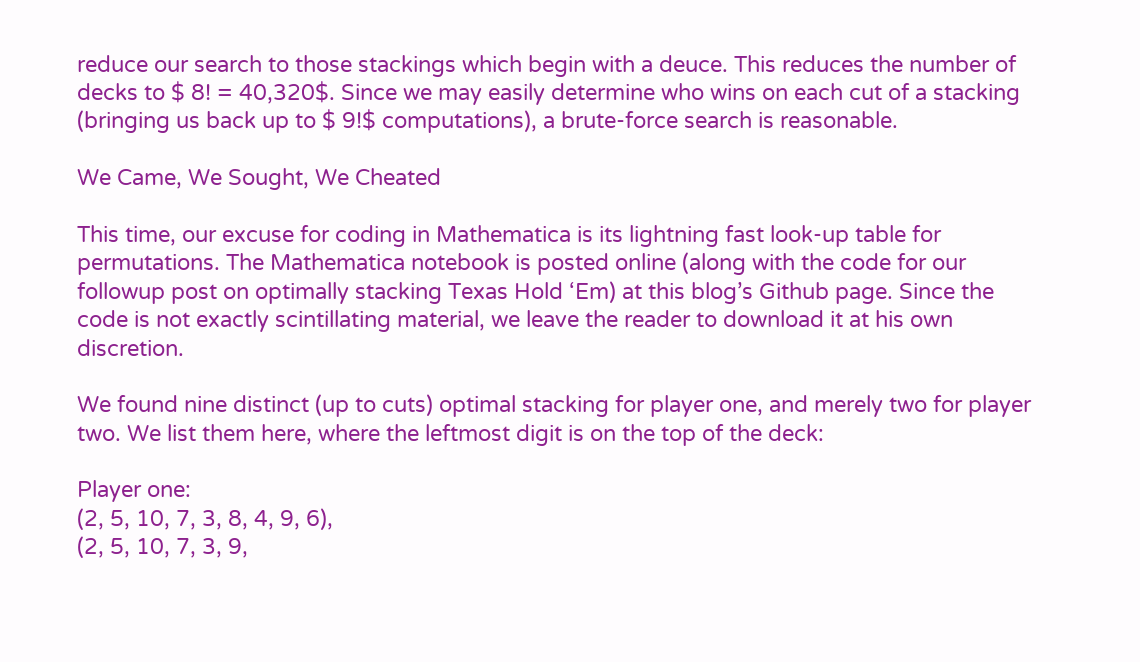reduce our search to those stackings which begin with a deuce. This reduces the number of decks to $ 8! = 40,320$. Since we may easily determine who wins on each cut of a stacking (bringing us back up to $ 9!$ computations), a brute-force search is reasonable.

We Came, We Sought, We Cheated

This time, our excuse for coding in Mathematica is its lightning fast look-up table for permutations. The Mathematica notebook is posted online (along with the code for our followup post on optimally stacking Texas Hold ‘Em) at this blog’s Github page. Since the code is not exactly scintillating material, we leave the reader to download it at his own discretion.

We found nine distinct (up to cuts) optimal stacking for player one, and merely two for player two. We list them here, where the leftmost digit is on the top of the deck:

Player one:
(2, 5, 10, 7, 3, 8, 4, 9, 6),
(2, 5, 10, 7, 3, 9,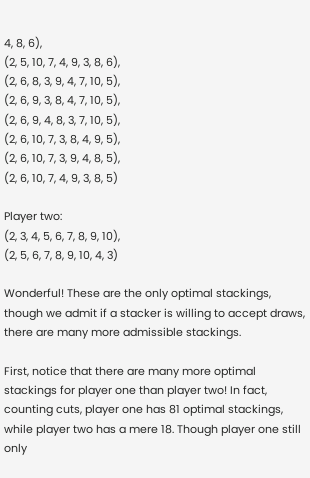4, 8, 6),
(2, 5, 10, 7, 4, 9, 3, 8, 6),
(2, 6, 8, 3, 9, 4, 7, 10, 5),
(2, 6, 9, 3, 8, 4, 7, 10, 5),
(2, 6, 9, 4, 8, 3, 7, 10, 5),
(2, 6, 10, 7, 3, 8, 4, 9, 5),
(2, 6, 10, 7, 3, 9, 4, 8, 5),
(2, 6, 10, 7, 4, 9, 3, 8, 5)

Player two:
(2, 3, 4, 5, 6, 7, 8, 9, 10),
(2, 5, 6, 7, 8, 9, 10, 4, 3)

Wonderful! These are the only optimal stackings, though we admit if a stacker is willing to accept draws, there are many more admissible stackings.

First, notice that there are many more optimal stackings for player one than player two! In fact, counting cuts, player one has 81 optimal stackings, while player two has a mere 18. Though player one still only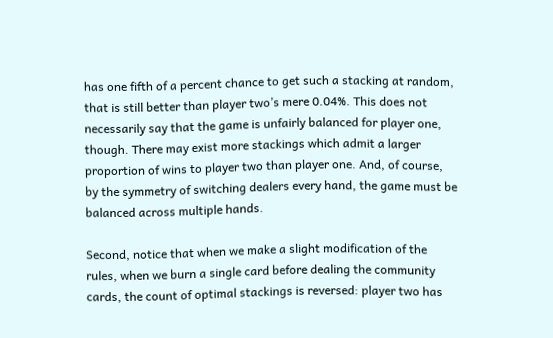has one fifth of a percent chance to get such a stacking at random, that is still better than player two’s mere 0.04%. This does not necessarily say that the game is unfairly balanced for player one, though. There may exist more stackings which admit a larger proportion of wins to player two than player one. And, of course, by the symmetry of switching dealers every hand, the game must be balanced across multiple hands.

Second, notice that when we make a slight modification of the rules, when we burn a single card before dealing the community cards, the count of optimal stackings is reversed: player two has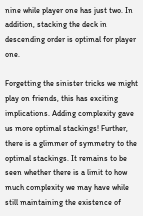nine while player one has just two. In addition, stacking the deck in descending order is optimal for player one.

Forgetting the sinister tricks we might play on friends, this has exciting implications. Adding complexity gave us more optimal stackings! Further, there is a glimmer of symmetry to the optimal stackings. It remains to be seen whether there is a limit to how much complexity we may have while still maintaining the existence of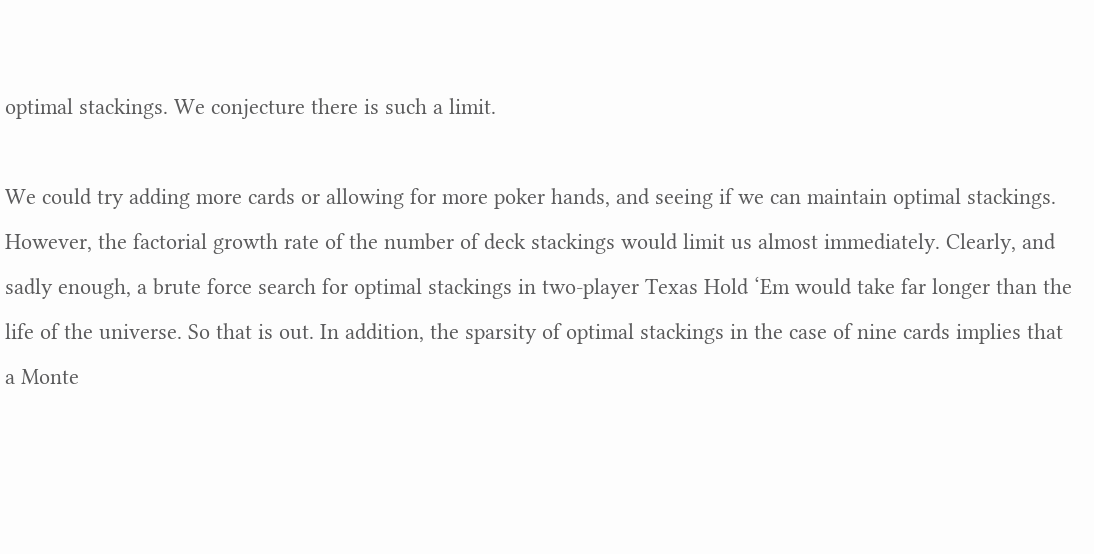optimal stackings. We conjecture there is such a limit.

We could try adding more cards or allowing for more poker hands, and seeing if we can maintain optimal stackings. However, the factorial growth rate of the number of deck stackings would limit us almost immediately. Clearly, and sadly enough, a brute force search for optimal stackings in two-player Texas Hold ‘Em would take far longer than the life of the universe. So that is out. In addition, the sparsity of optimal stackings in the case of nine cards implies that a Monte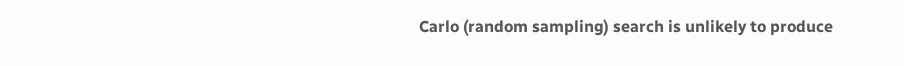Carlo (random sampling) search is unlikely to produce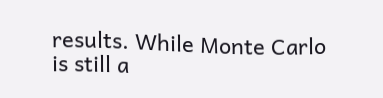results. While Monte Carlo is still a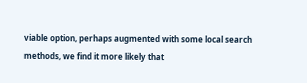viable option, perhaps augmented with some local search methods, we find it more likely that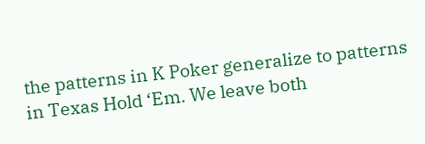the patterns in K Poker generalize to patterns in Texas Hold ‘Em. We leave both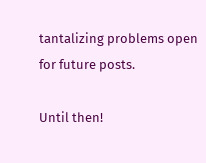tantalizing problems open for future posts.

Until then!